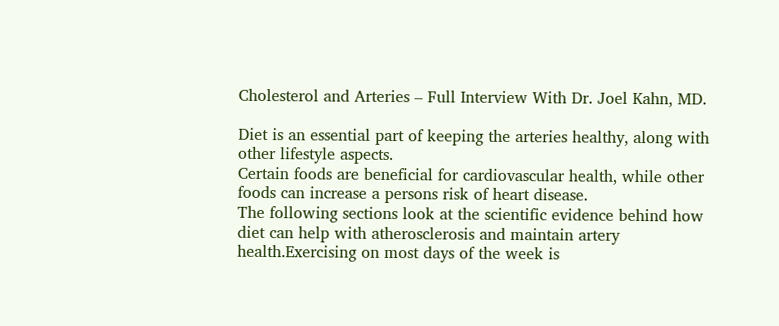Cholesterol and Arteries – Full Interview With Dr. Joel Kahn, MD.

Diet is an essential part of keeping the arteries healthy, along with other lifestyle aspects.
Certain foods are beneficial for cardiovascular health, while other foods can increase a persons risk of heart disease.
The following sections look at the scientific evidence behind how diet can help with atherosclerosis and maintain artery health.Exercising on most days of the week is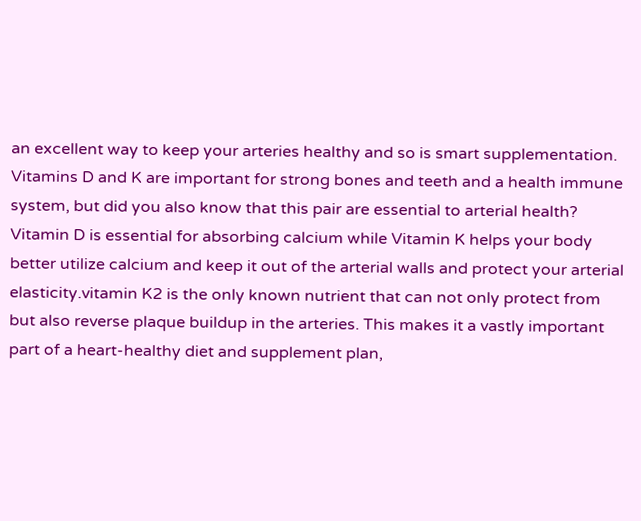an excellent way to keep your arteries healthy and so is smart supplementation. Vitamins D and K are important for strong bones and teeth and a health immune system, but did you also know that this pair are essential to arterial health? Vitamin D is essential for absorbing calcium while Vitamin K helps your body better utilize calcium and keep it out of the arterial walls and protect your arterial elasticity.vitamin K2 is the only known nutrient that can not only protect from but also reverse plaque buildup in the arteries. This makes it a vastly important part of a heart-healthy diet and supplement plan,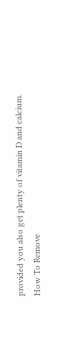provided you also get plenty of vitamin D and calcium.
How To Remove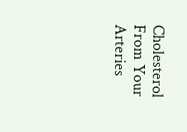Cholesterol From Your Arteries